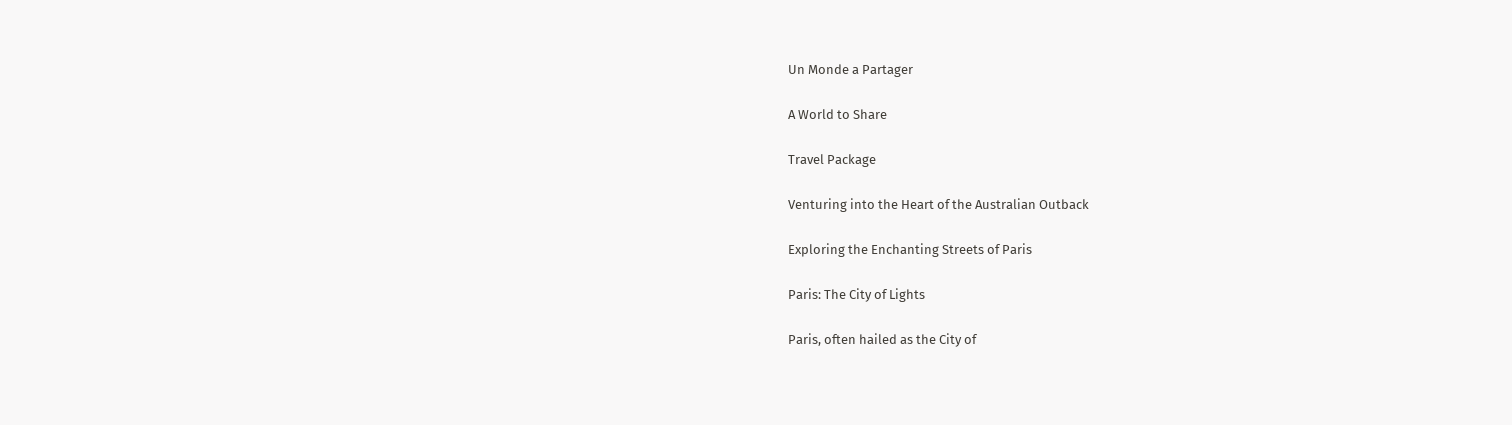Un Monde a Partager

A World to Share

Travel Package

Venturing into the Heart of the Australian Outback

Exploring the Enchanting Streets of Paris

Paris: The City of Lights

Paris, often hailed as the City of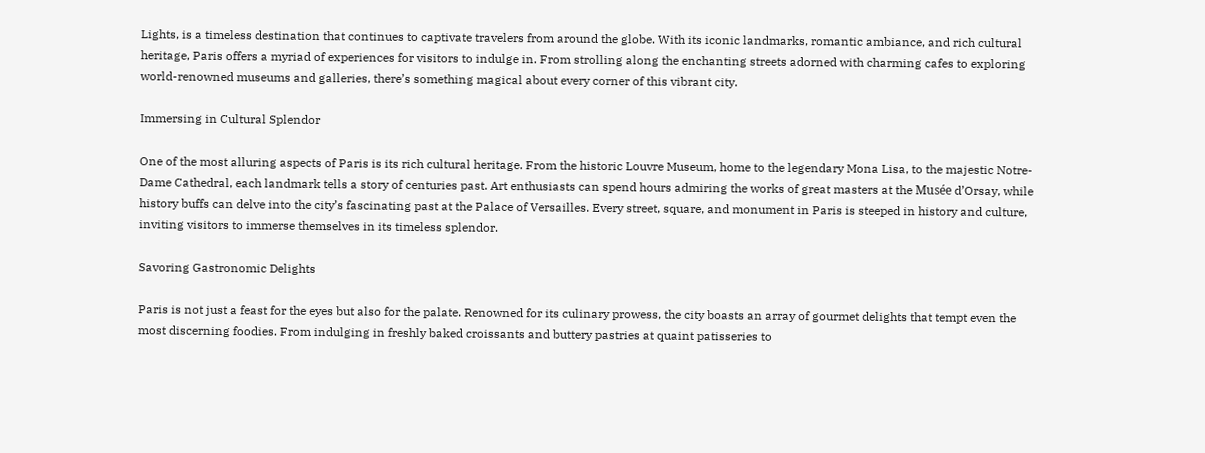Lights, is a timeless destination that continues to captivate travelers from around the globe. With its iconic landmarks, romantic ambiance, and rich cultural heritage, Paris offers a myriad of experiences for visitors to indulge in. From strolling along the enchanting streets adorned with charming cafes to exploring world-renowned museums and galleries, there’s something magical about every corner of this vibrant city.

Immersing in Cultural Splendor

One of the most alluring aspects of Paris is its rich cultural heritage. From the historic Louvre Museum, home to the legendary Mona Lisa, to the majestic Notre-Dame Cathedral, each landmark tells a story of centuries past. Art enthusiasts can spend hours admiring the works of great masters at the Musée d’Orsay, while history buffs can delve into the city’s fascinating past at the Palace of Versailles. Every street, square, and monument in Paris is steeped in history and culture, inviting visitors to immerse themselves in its timeless splendor.

Savoring Gastronomic Delights

Paris is not just a feast for the eyes but also for the palate. Renowned for its culinary prowess, the city boasts an array of gourmet delights that tempt even the most discerning foodies. From indulging in freshly baked croissants and buttery pastries at quaint patisseries to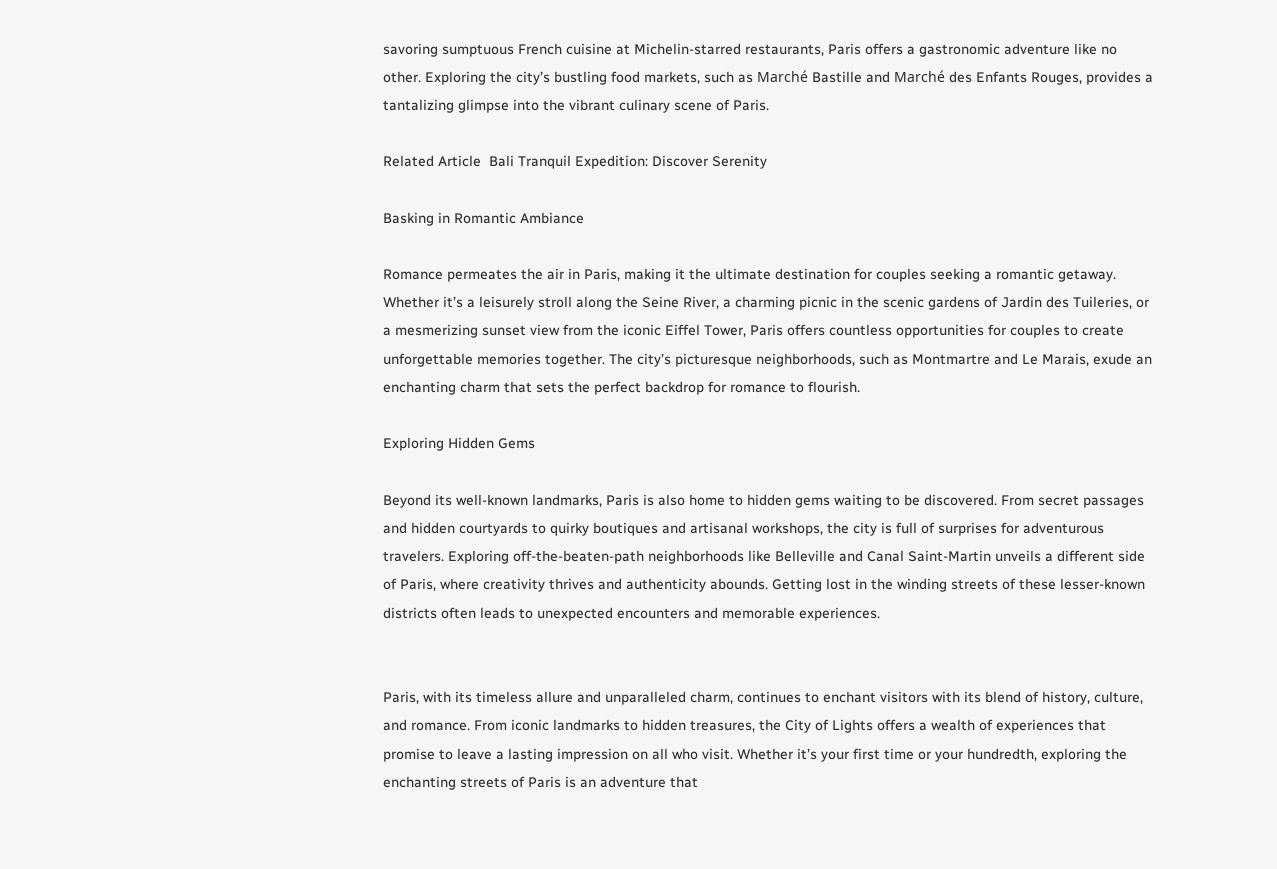savoring sumptuous French cuisine at Michelin-starred restaurants, Paris offers a gastronomic adventure like no other. Exploring the city’s bustling food markets, such as Marché Bastille and Marché des Enfants Rouges, provides a tantalizing glimpse into the vibrant culinary scene of Paris.

Related Article  Bali Tranquil Expedition: Discover Serenity

Basking in Romantic Ambiance

Romance permeates the air in Paris, making it the ultimate destination for couples seeking a romantic getaway. Whether it’s a leisurely stroll along the Seine River, a charming picnic in the scenic gardens of Jardin des Tuileries, or a mesmerizing sunset view from the iconic Eiffel Tower, Paris offers countless opportunities for couples to create unforgettable memories together. The city’s picturesque neighborhoods, such as Montmartre and Le Marais, exude an enchanting charm that sets the perfect backdrop for romance to flourish.

Exploring Hidden Gems

Beyond its well-known landmarks, Paris is also home to hidden gems waiting to be discovered. From secret passages and hidden courtyards to quirky boutiques and artisanal workshops, the city is full of surprises for adventurous travelers. Exploring off-the-beaten-path neighborhoods like Belleville and Canal Saint-Martin unveils a different side of Paris, where creativity thrives and authenticity abounds. Getting lost in the winding streets of these lesser-known districts often leads to unexpected encounters and memorable experiences.


Paris, with its timeless allure and unparalleled charm, continues to enchant visitors with its blend of history, culture, and romance. From iconic landmarks to hidden treasures, the City of Lights offers a wealth of experiences that promise to leave a lasting impression on all who visit. Whether it’s your first time or your hundredth, exploring the enchanting streets of Paris is an adventure that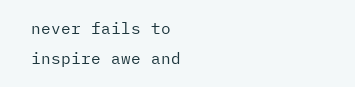never fails to inspire awe and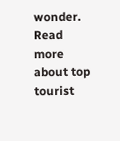wonder. Read more about top tourist